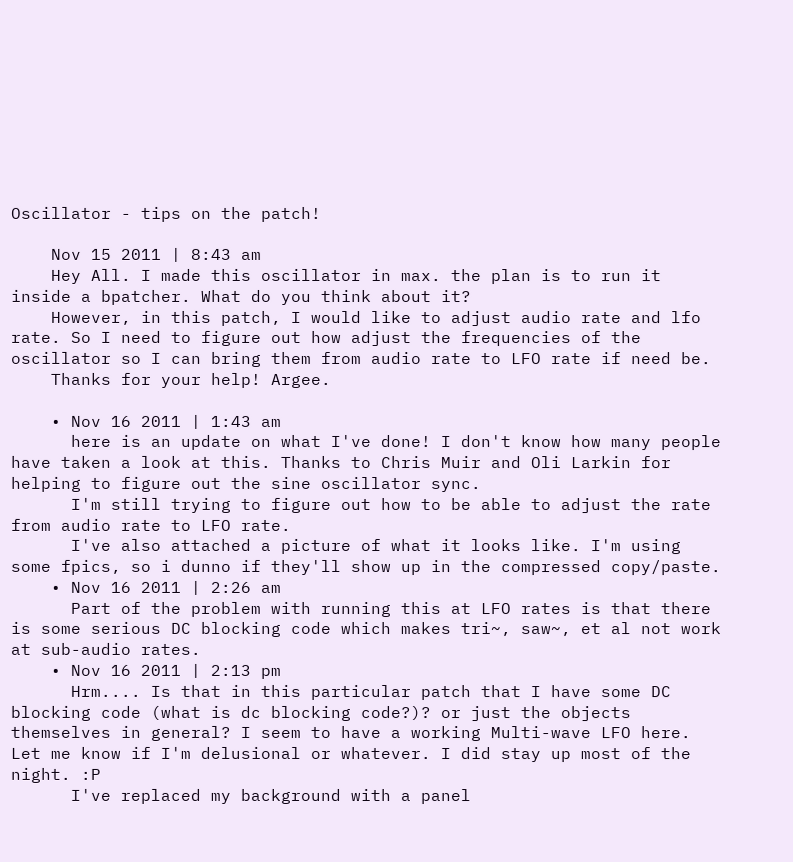Oscillator - tips on the patch!

    Nov 15 2011 | 8:43 am
    Hey All. I made this oscillator in max. the plan is to run it inside a bpatcher. What do you think about it?
    However, in this patch, I would like to adjust audio rate and lfo rate. So I need to figure out how adjust the frequencies of the oscillator so I can bring them from audio rate to LFO rate if need be.
    Thanks for your help! Argee.

    • Nov 16 2011 | 1:43 am
      here is an update on what I've done! I don't know how many people have taken a look at this. Thanks to Chris Muir and Oli Larkin for helping to figure out the sine oscillator sync.
      I'm still trying to figure out how to be able to adjust the rate from audio rate to LFO rate.
      I've also attached a picture of what it looks like. I'm using some fpics, so i dunno if they'll show up in the compressed copy/paste.
    • Nov 16 2011 | 2:26 am
      Part of the problem with running this at LFO rates is that there is some serious DC blocking code which makes tri~, saw~, et al not work at sub-audio rates.
    • Nov 16 2011 | 2:13 pm
      Hrm.... Is that in this particular patch that I have some DC blocking code (what is dc blocking code?)? or just the objects themselves in general? I seem to have a working Multi-wave LFO here. Let me know if I'm delusional or whatever. I did stay up most of the night. :P
      I've replaced my background with a panel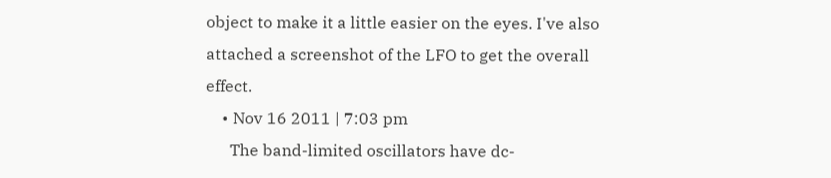object to make it a little easier on the eyes. I've also attached a screenshot of the LFO to get the overall effect.
    • Nov 16 2011 | 7:03 pm
      The band-limited oscillators have dc-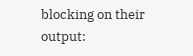blocking on their output: